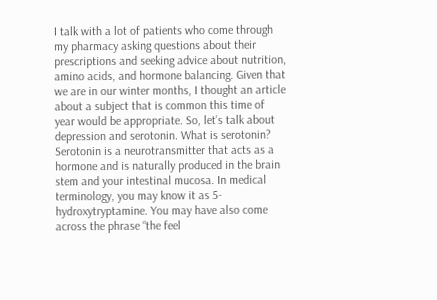I talk with a lot of patients who come through my pharmacy asking questions about their prescriptions and seeking advice about nutrition, amino acids, and hormone balancing. Given that we are in our winter months, I thought an article about a subject that is common this time of year would be appropriate. So, let’s talk about depression and serotonin. What is serotonin? Serotonin is a neurotransmitter that acts as a hormone and is naturally produced in the brain stem and your intestinal mucosa. In medical terminology, you may know it as 5-hydroxytryptamine. You may have also come across the phrase “the feel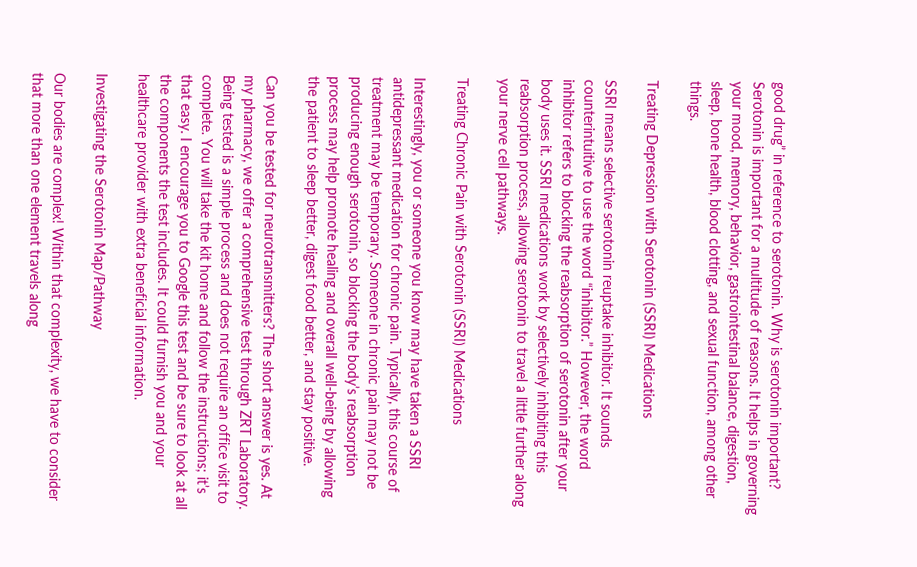good drug” in reference to serotonin. Why is serotonin important? Serotonin is important for a multitude of reasons. It helps in governing your mood, memory, behavior, gastrointestinal balance, digestion, sleep, bone health, blood clotting, and sexual function, among other things.

Treating Depression with Serotonin (SSRI) Medications

SSRI means selective serotonin reuptake inhibitor. It sounds counterintuitive to use the word “inhibitor.” However, the word inhibitor refers to blocking the reabsorption of serotonin after your body uses it. SSRI medications work by selectively inhibiting this reabsorption process, allowing serotonin to travel a little further along your nerve cell pathways.

Treating Chronic Pain with Serotonin (SSRI) Medications

Interestingly, you or someone you know may have taken a SSRI antidepressant medication for chronic pain. Typically, this course of treatment may be temporary. Someone in chronic pain may not be producing enough serotonin, so blocking the body’s reabsorption process may help promote healing and overall well-being by allowing the patient to sleep better, digest food better, and stay positive.

Can you be tested for neurotransmitters? The short answer is yes. At my pharmacy, we offer a comprehensive test through ZRT Laboratory. Being tested is a simple process and does not require an office visit to complete. You will take the kit home and follow the instructions; it’s that easy. I encourage you to Google this test and be sure to look at all the components the test includes. It could furnish you and your healthcare provider with extra beneficial information.

Investigating the Serotonin Map/Pathway

Our bodies are complex! Within that complexity, we have to consider that more than one element travels along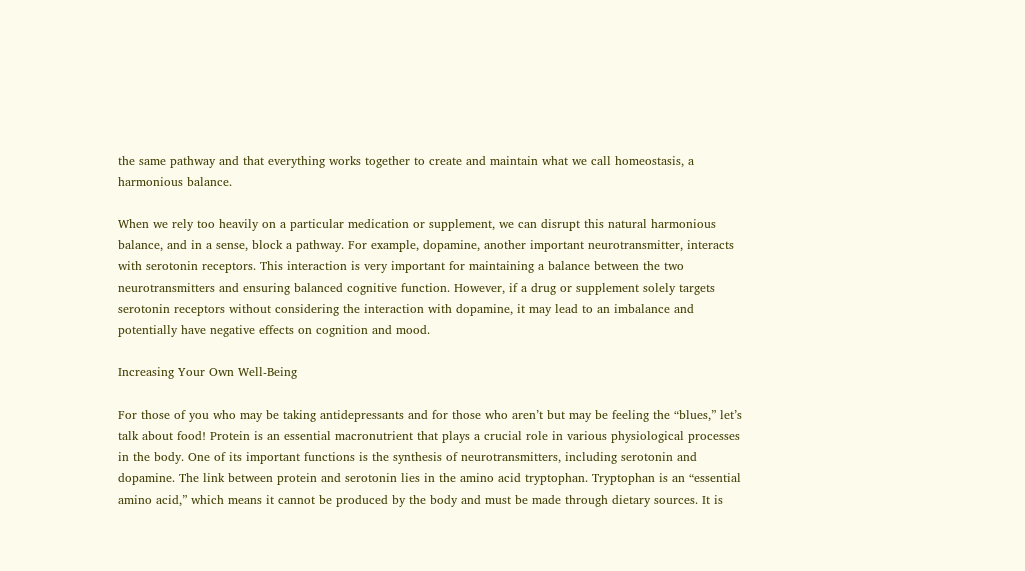the same pathway and that everything works together to create and maintain what we call homeostasis, a harmonious balance.

When we rely too heavily on a particular medication or supplement, we can disrupt this natural harmonious balance, and in a sense, block a pathway. For example, dopamine, another important neurotransmitter, interacts with serotonin receptors. This interaction is very important for maintaining a balance between the two neurotransmitters and ensuring balanced cognitive function. However, if a drug or supplement solely targets serotonin receptors without considering the interaction with dopamine, it may lead to an imbalance and potentially have negative effects on cognition and mood.

Increasing Your Own Well-Being

For those of you who may be taking antidepressants and for those who aren’t but may be feeling the “blues,” let’s talk about food! Protein is an essential macronutrient that plays a crucial role in various physiological processes in the body. One of its important functions is the synthesis of neurotransmitters, including serotonin and dopamine. The link between protein and serotonin lies in the amino acid tryptophan. Tryptophan is an “essential amino acid,” which means it cannot be produced by the body and must be made through dietary sources. It is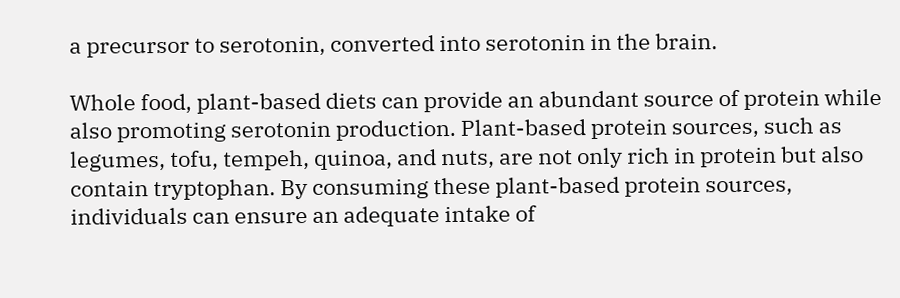a precursor to serotonin, converted into serotonin in the brain.

Whole food, plant-based diets can provide an abundant source of protein while also promoting serotonin production. Plant-based protein sources, such as legumes, tofu, tempeh, quinoa, and nuts, are not only rich in protein but also contain tryptophan. By consuming these plant-based protein sources, individuals can ensure an adequate intake of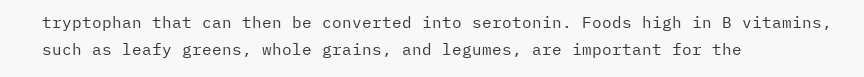tryptophan that can then be converted into serotonin. Foods high in B vitamins, such as leafy greens, whole grains, and legumes, are important for the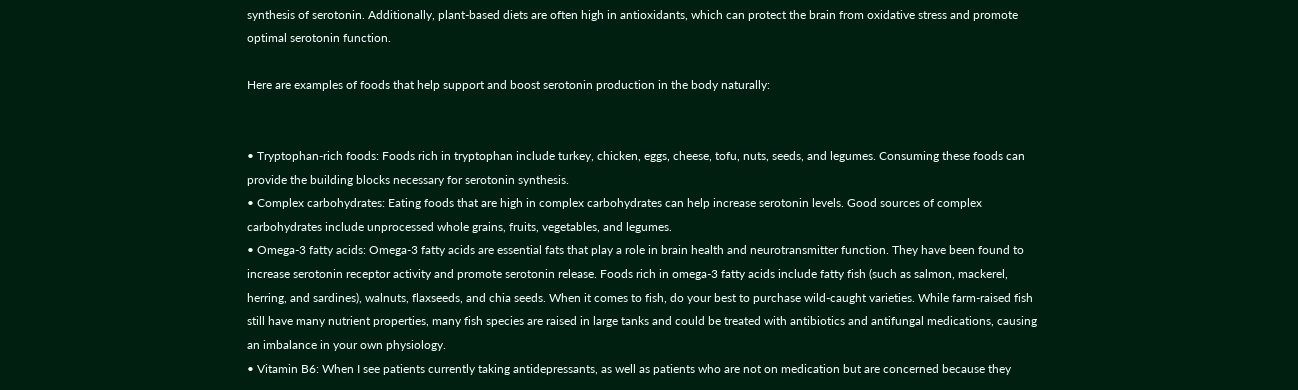synthesis of serotonin. Additionally, plant-based diets are often high in antioxidants, which can protect the brain from oxidative stress and promote optimal serotonin function.

Here are examples of foods that help support and boost serotonin production in the body naturally:


• Tryptophan-rich foods: Foods rich in tryptophan include turkey, chicken, eggs, cheese, tofu, nuts, seeds, and legumes. Consuming these foods can provide the building blocks necessary for serotonin synthesis.
• Complex carbohydrates: Eating foods that are high in complex carbohydrates can help increase serotonin levels. Good sources of complex carbohydrates include unprocessed whole grains, fruits, vegetables, and legumes.
• Omega-3 fatty acids: Omega-3 fatty acids are essential fats that play a role in brain health and neurotransmitter function. They have been found to increase serotonin receptor activity and promote serotonin release. Foods rich in omega-3 fatty acids include fatty fish (such as salmon, mackerel, herring, and sardines), walnuts, flaxseeds, and chia seeds. When it comes to fish, do your best to purchase wild-caught varieties. While farm-raised fish still have many nutrient properties, many fish species are raised in large tanks and could be treated with antibiotics and antifungal medications, causing an imbalance in your own physiology.
• Vitamin B6: When I see patients currently taking antidepressants, as well as patients who are not on medication but are concerned because they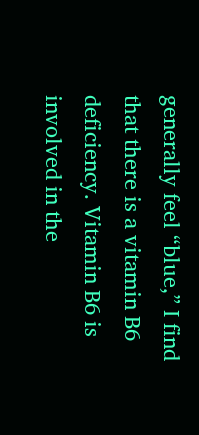generally feel “blue,” I find that there is a vitamin B6 deficiency. Vitamin B6 is involved in the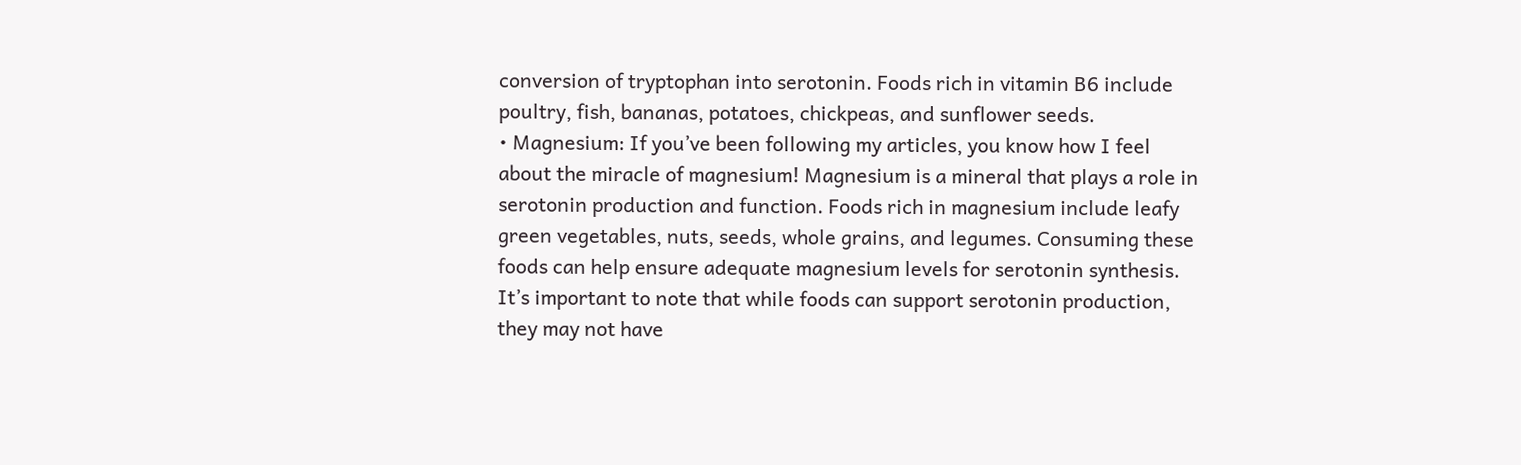conversion of tryptophan into serotonin. Foods rich in vitamin B6 include poultry, fish, bananas, potatoes, chickpeas, and sunflower seeds.
• Magnesium: If you’ve been following my articles, you know how I feel about the miracle of magnesium! Magnesium is a mineral that plays a role in serotonin production and function. Foods rich in magnesium include leafy green vegetables, nuts, seeds, whole grains, and legumes. Consuming these foods can help ensure adequate magnesium levels for serotonin synthesis.
It’s important to note that while foods can support serotonin production, they may not have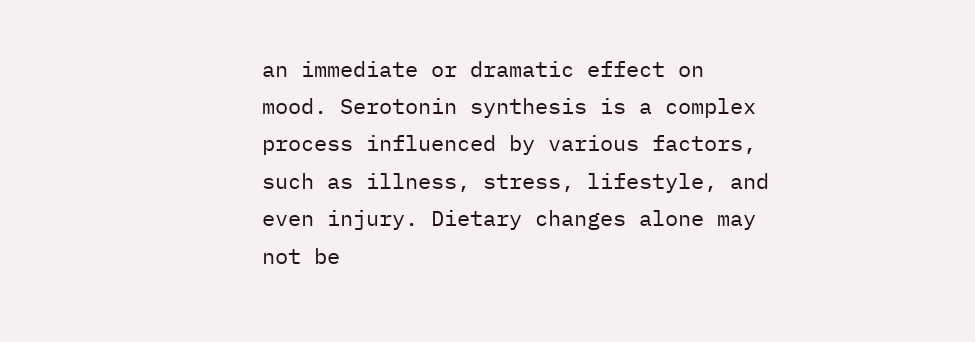an immediate or dramatic effect on mood. Serotonin synthesis is a complex process influenced by various factors, such as illness, stress, lifestyle, and even injury. Dietary changes alone may not be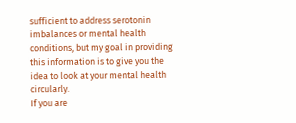sufficient to address serotonin imbalances or mental health conditions, but my goal in providing this information is to give you the idea to look at your mental health circularly.
If you are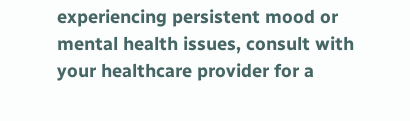experiencing persistent mood or mental health issues, consult with your healthcare provider for a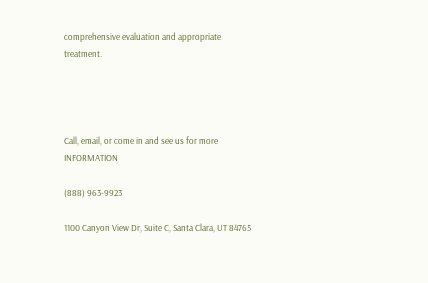comprehensive evaluation and appropriate treatment.




Call, email, or come in and see us for more INFORMATION

(888) 963-9923

1100 Canyon View Dr, Suite C, Santa Clara, UT 84765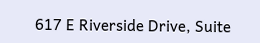617 E Riverside Drive, Suite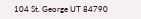104 St. George UT 84790